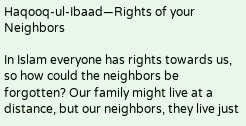Haqooq-ul-Ibaad—Rights of your Neighbors

In Islam everyone has rights towards us, so how could the neighbors be forgotten? Our family might live at a distance, but our neighbors, they live just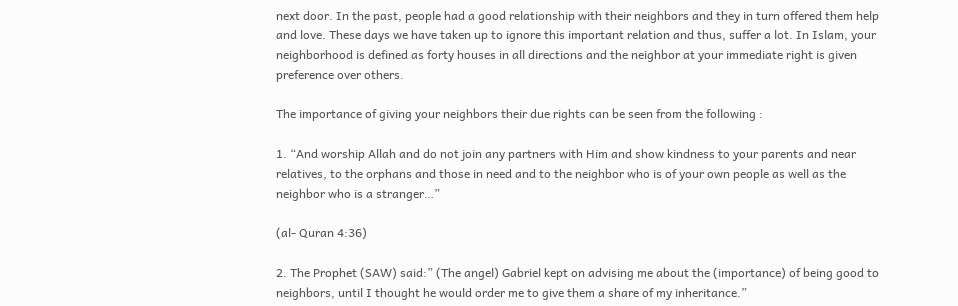next door. In the past, people had a good relationship with their neighbors and they in turn offered them help and love. These days we have taken up to ignore this important relation and thus, suffer a lot. In Islam, your neighborhood is defined as forty houses in all directions and the neighbor at your immediate right is given preference over others.

The importance of giving your neighbors their due rights can be seen from the following :

1. “And worship Allah and do not join any partners with Him and show kindness to your parents and near relatives, to the orphans and those in need and to the neighbor who is of your own people as well as the neighbor who is a stranger…”

(al- Quran 4:36)

2. The Prophet (SAW) said:” (The angel) Gabriel kept on advising me about the (importance) of being good to neighbors, until I thought he would order me to give them a share of my inheritance.”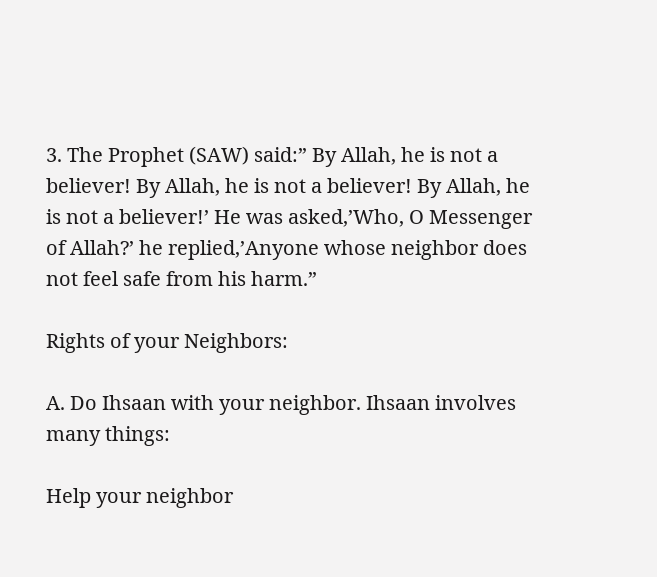3. The Prophet (SAW) said:” By Allah, he is not a believer! By Allah, he is not a believer! By Allah, he is not a believer!’ He was asked,’Who, O Messenger of Allah?’ he replied,’Anyone whose neighbor does not feel safe from his harm.”

Rights of your Neighbors:

A. Do Ihsaan with your neighbor. Ihsaan involves many things:

Help your neighbor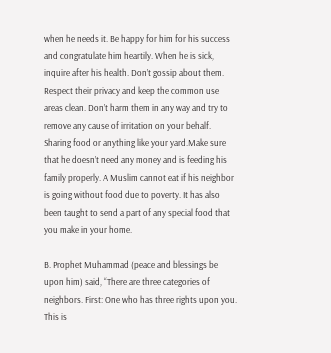when he needs it. Be happy for him for his success and congratulate him heartily. When he is sick, inquire after his health. Don’t gossip about them. Respect their privacy and keep the common use areas clean. Don’t harm them in any way and try to remove any cause of irritation on your behalf. Sharing food or anything like your yard.Make sure that he doesn’t need any money and is feeding his family properly. A Muslim cannot eat if his neighbor is going without food due to poverty. It has also been taught to send a part of any special food that you make in your home.

B. Prophet Muhammad (peace and blessings be upon him) said, “There are three categories of neighbors. First: One who has three rights upon you. This is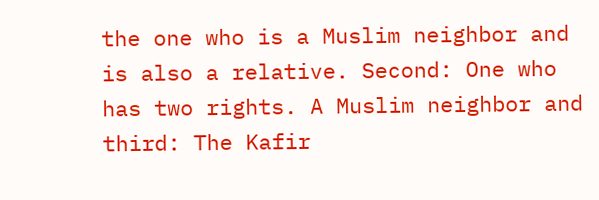the one who is a Muslim neighbor and is also a relative. Second: One who has two rights. A Muslim neighbor and third: The Kafir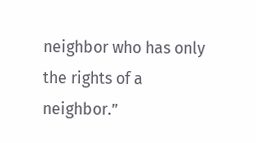neighbor who has only the rights of a neighbor.”